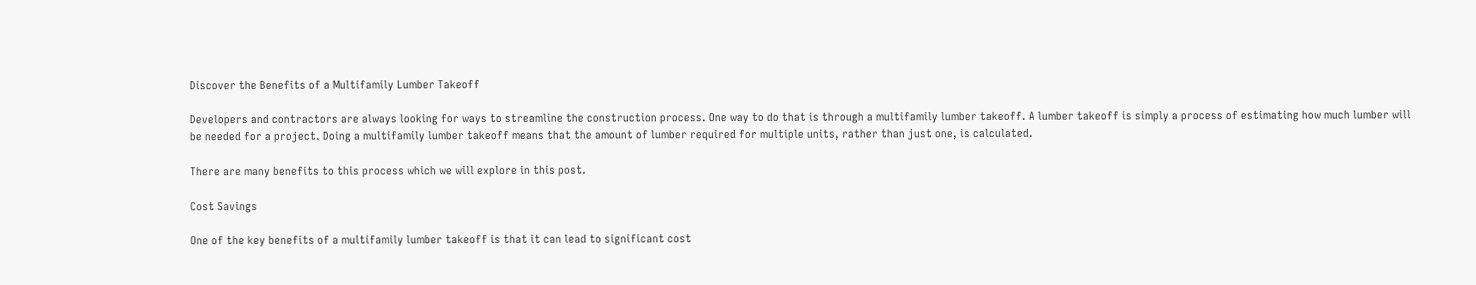Discover the Benefits of a Multifamily Lumber Takeoff

Developers and contractors are always looking for ways to streamline the construction process. One way to do that is through a multifamily lumber takeoff. A lumber takeoff is simply a process of estimating how much lumber will be needed for a project. Doing a multifamily lumber takeoff means that the amount of lumber required for multiple units, rather than just one, is calculated.

There are many benefits to this process which we will explore in this post.

Cost Savings

One of the key benefits of a multifamily lumber takeoff is that it can lead to significant cost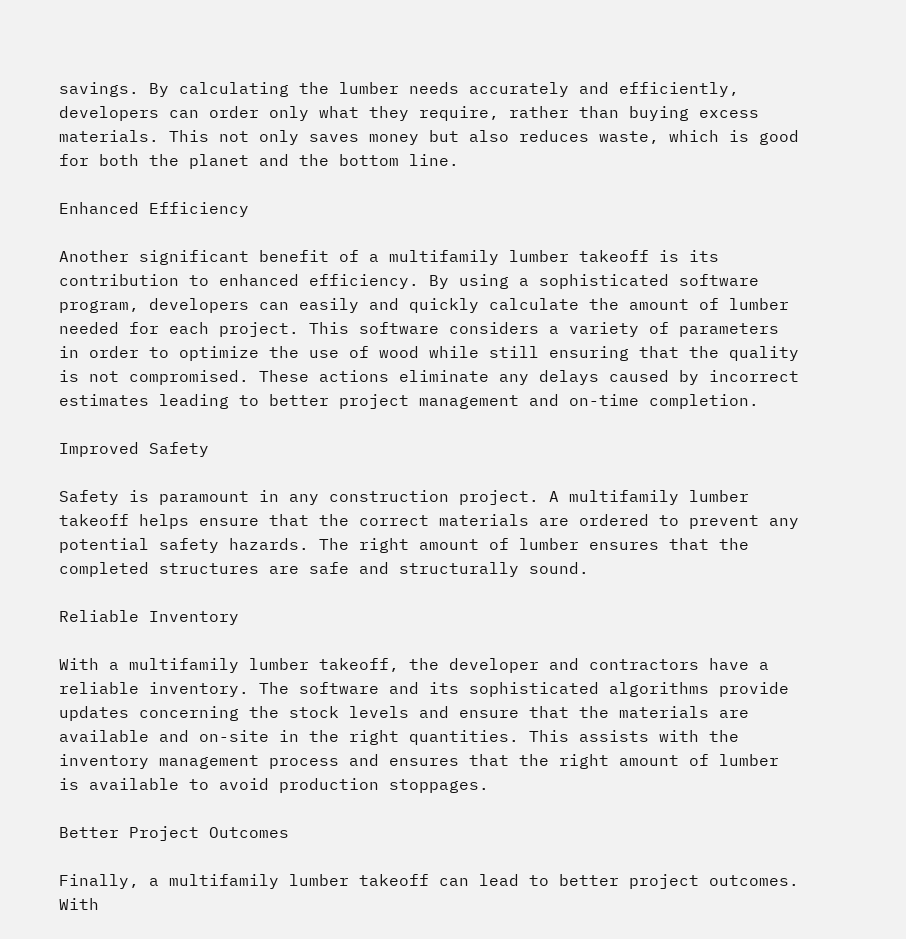savings. By calculating the lumber needs accurately and efficiently, developers can order only what they require, rather than buying excess materials. This not only saves money but also reduces waste, which is good for both the planet and the bottom line.

Enhanced Efficiency

Another significant benefit of a multifamily lumber takeoff is its contribution to enhanced efficiency. By using a sophisticated software program, developers can easily and quickly calculate the amount of lumber needed for each project. This software considers a variety of parameters in order to optimize the use of wood while still ensuring that the quality is not compromised. These actions eliminate any delays caused by incorrect estimates leading to better project management and on-time completion.

Improved Safety

Safety is paramount in any construction project. A multifamily lumber takeoff helps ensure that the correct materials are ordered to prevent any potential safety hazards. The right amount of lumber ensures that the completed structures are safe and structurally sound.

Reliable Inventory

With a multifamily lumber takeoff, the developer and contractors have a reliable inventory. The software and its sophisticated algorithms provide updates concerning the stock levels and ensure that the materials are available and on-site in the right quantities. This assists with the inventory management process and ensures that the right amount of lumber is available to avoid production stoppages.

Better Project Outcomes

Finally, a multifamily lumber takeoff can lead to better project outcomes. With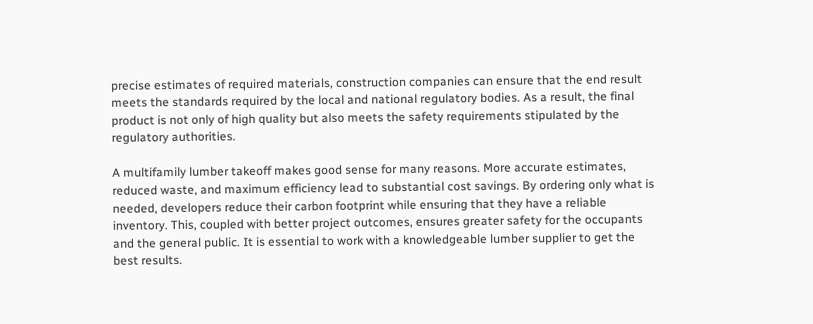precise estimates of required materials, construction companies can ensure that the end result meets the standards required by the local and national regulatory bodies. As a result, the final product is not only of high quality but also meets the safety requirements stipulated by the regulatory authorities.

A multifamily lumber takeoff makes good sense for many reasons. More accurate estimates, reduced waste, and maximum efficiency lead to substantial cost savings. By ordering only what is needed, developers reduce their carbon footprint while ensuring that they have a reliable inventory. This, coupled with better project outcomes, ensures greater safety for the occupants and the general public. It is essential to work with a knowledgeable lumber supplier to get the best results.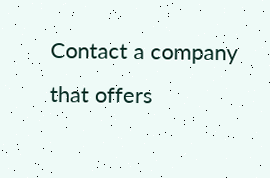Contact a company that offers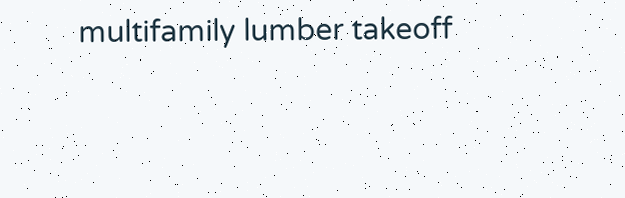multifamily lumber takeoff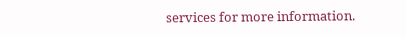services for more information.